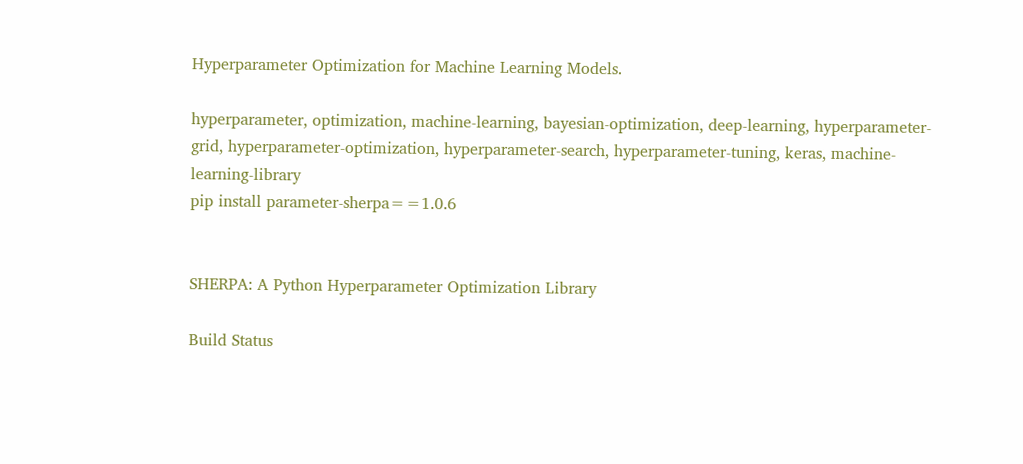Hyperparameter Optimization for Machine Learning Models.

hyperparameter, optimization, machine-learning, bayesian-optimization, deep-learning, hyperparameter-grid, hyperparameter-optimization, hyperparameter-search, hyperparameter-tuning, keras, machine-learning-library
pip install parameter-sherpa==1.0.6


SHERPA: A Python Hyperparameter Optimization Library

Build Status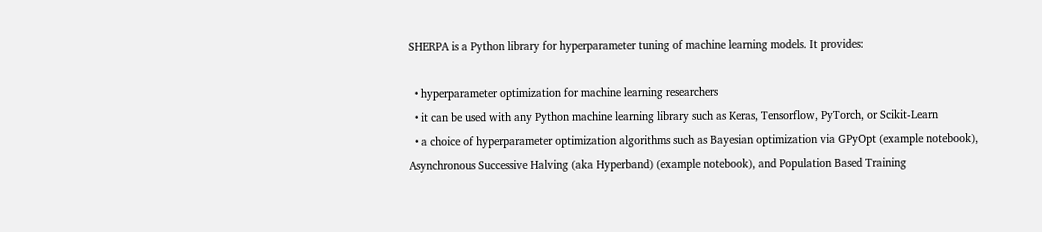SHERPA is a Python library for hyperparameter tuning of machine learning models. It provides:

  • hyperparameter optimization for machine learning researchers
  • it can be used with any Python machine learning library such as Keras, Tensorflow, PyTorch, or Scikit-Learn
  • a choice of hyperparameter optimization algorithms such as Bayesian optimization via GPyOpt (example notebook), Asynchronous Successive Halving (aka Hyperband) (example notebook), and Population Based Training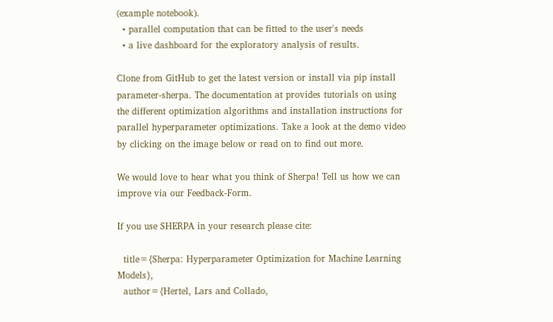(example notebook).
  • parallel computation that can be fitted to the user's needs
  • a live dashboard for the exploratory analysis of results.

Clone from GitHub to get the latest version or install via pip install parameter-sherpa. The documentation at provides tutorials on using the different optimization algorithms and installation instructions for parallel hyperparameter optimizations. Take a look at the demo video by clicking on the image below or read on to find out more.

We would love to hear what you think of Sherpa! Tell us how we can improve via our Feedback-Form.

If you use SHERPA in your research please cite:

  title={Sherpa: Hyperparameter Optimization for Machine Learning Models},
  author={Hertel, Lars and Collado,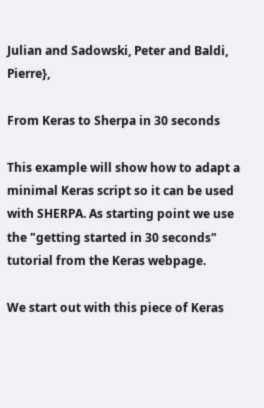Julian and Sadowski, Peter and Baldi, Pierre},

From Keras to Sherpa in 30 seconds

This example will show how to adapt a minimal Keras script so it can be used with SHERPA. As starting point we use the "getting started in 30 seconds" tutorial from the Keras webpage.

We start out with this piece of Keras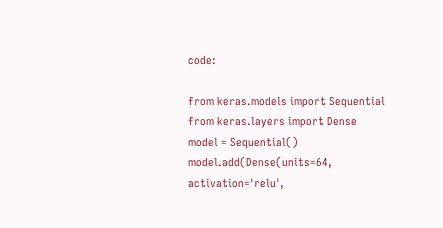code:

from keras.models import Sequential
from keras.layers import Dense
model = Sequential()
model.add(Dense(units=64, activation='relu',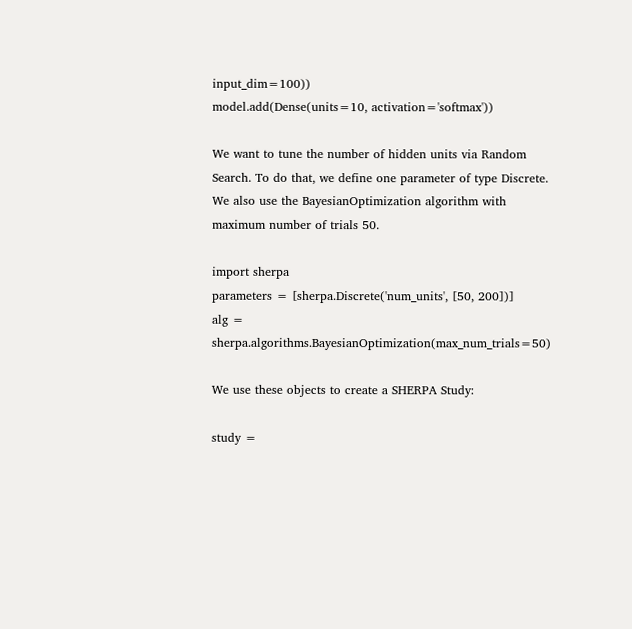input_dim=100))
model.add(Dense(units=10, activation='softmax'))

We want to tune the number of hidden units via Random Search. To do that, we define one parameter of type Discrete. We also use the BayesianOptimization algorithm with maximum number of trials 50.

import sherpa
parameters = [sherpa.Discrete('num_units', [50, 200])]
alg = sherpa.algorithms.BayesianOptimization(max_num_trials=50)

We use these objects to create a SHERPA Study:

study =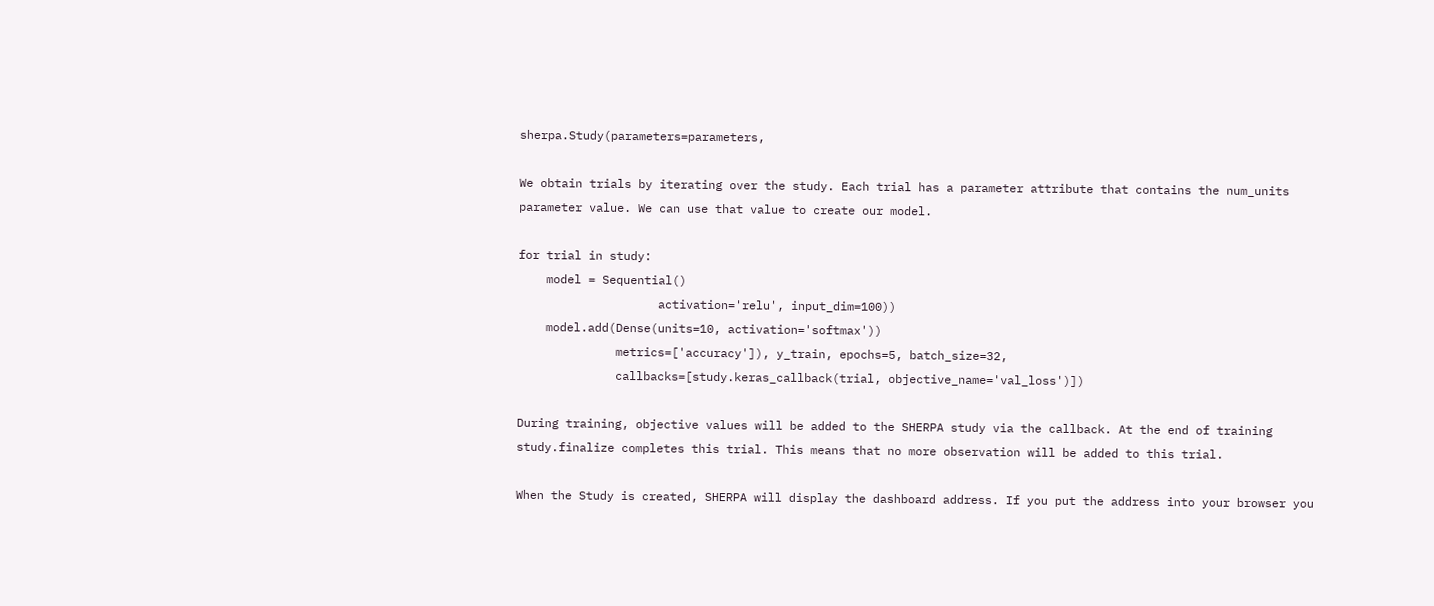sherpa.Study(parameters=parameters,

We obtain trials by iterating over the study. Each trial has a parameter attribute that contains the num_units parameter value. We can use that value to create our model.

for trial in study:
    model = Sequential()
                    activation='relu', input_dim=100))
    model.add(Dense(units=10, activation='softmax'))
              metrics=['accuracy']), y_train, epochs=5, batch_size=32,
              callbacks=[study.keras_callback(trial, objective_name='val_loss')])

During training, objective values will be added to the SHERPA study via the callback. At the end of training study.finalize completes this trial. This means that no more observation will be added to this trial.

When the Study is created, SHERPA will display the dashboard address. If you put the address into your browser you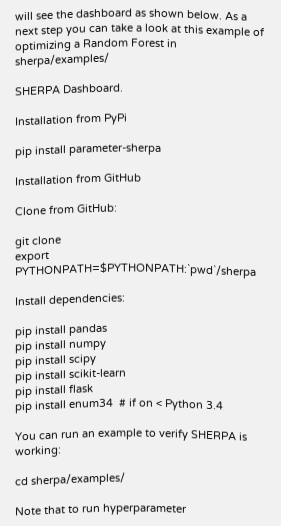will see the dashboard as shown below. As a next step you can take a look at this example of optimizing a Random Forest in sherpa/examples/

SHERPA Dashboard.

Installation from PyPi

pip install parameter-sherpa

Installation from GitHub

Clone from GitHub:

git clone
export PYTHONPATH=$PYTHONPATH:`pwd`/sherpa

Install dependencies:

pip install pandas
pip install numpy
pip install scipy
pip install scikit-learn
pip install flask
pip install enum34  # if on < Python 3.4

You can run an example to verify SHERPA is working:

cd sherpa/examples/

Note that to run hyperparameter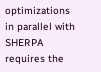optimizations in parallel with SHERPA requires the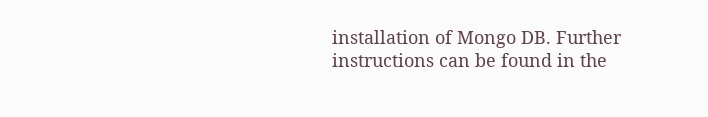installation of Mongo DB. Further instructions can be found in the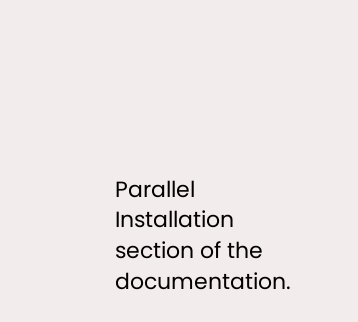Parallel Installation section of the documentation.